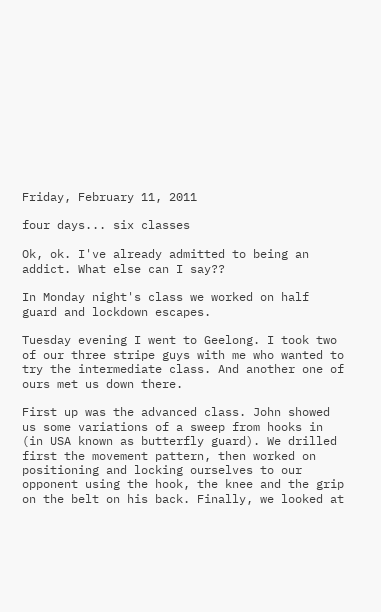Friday, February 11, 2011

four days... six classes

Ok, ok. I've already admitted to being an addict. What else can I say??

In Monday night's class we worked on half guard and lockdown escapes.

Tuesday evening I went to Geelong. I took two of our three stripe guys with me who wanted to try the intermediate class. And another one of ours met us down there.

First up was the advanced class. John showed us some variations of a sweep from hooks in (in USA known as butterfly guard). We drilled first the movement pattern, then worked on positioning and locking ourselves to our opponent using the hook, the knee and the grip on the belt on his back. Finally, we looked at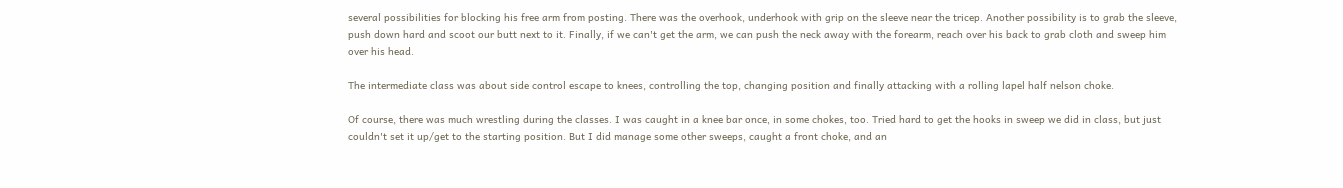several possibilities for blocking his free arm from posting. There was the overhook, underhook with grip on the sleeve near the tricep. Another possibility is to grab the sleeve, push down hard and scoot our butt next to it. Finally, if we can't get the arm, we can push the neck away with the forearm, reach over his back to grab cloth and sweep him over his head.

The intermediate class was about side control escape to knees, controlling the top, changing position and finally attacking with a rolling lapel half nelson choke.

Of course, there was much wrestling during the classes. I was caught in a knee bar once, in some chokes, too. Tried hard to get the hooks in sweep we did in class, but just couldn't set it up/get to the starting position. But I did manage some other sweeps, caught a front choke, and an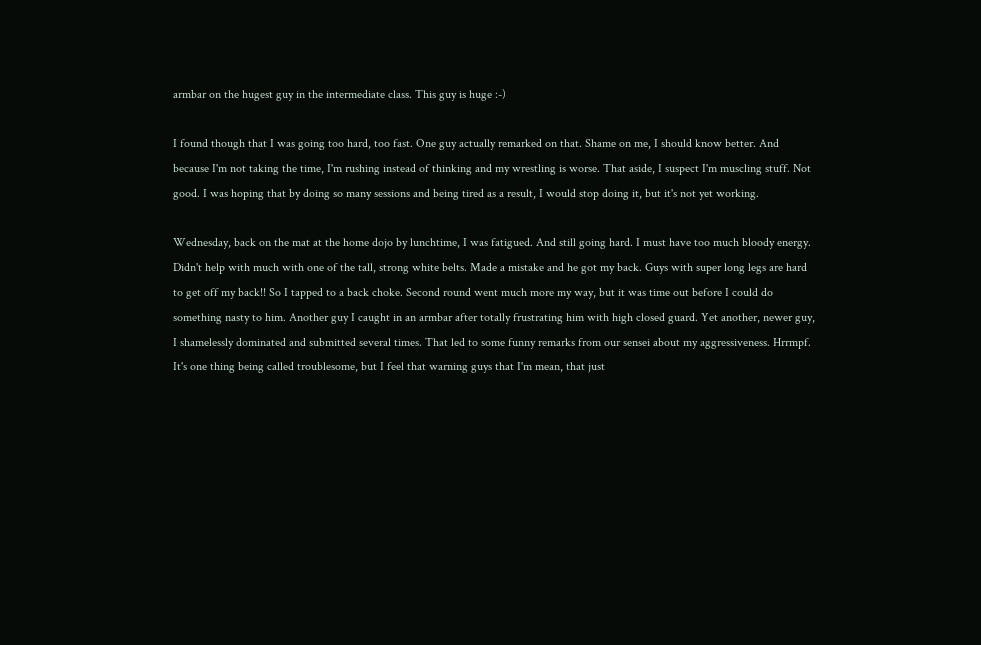armbar on the hugest guy in the intermediate class. This guy is huge :-)

I found though that I was going too hard, too fast. One guy actually remarked on that. Shame on me, I should know better. And because I'm not taking the time, I'm rushing instead of thinking and my wrestling is worse. That aside, I suspect I'm muscling stuff. Not good. I was hoping that by doing so many sessions and being tired as a result, I would stop doing it, but it's not yet working.

Wednesday, back on the mat at the home dojo by lunchtime, I was fatigued. And still going hard. I must have too much bloody energy. Didn't help with much with one of the tall, strong white belts. Made a mistake and he got my back. Guys with super long legs are hard to get off my back!! So I tapped to a back choke. Second round went much more my way, but it was time out before I could do something nasty to him. Another guy I caught in an armbar after totally frustrating him with high closed guard. Yet another, newer guy, I shamelessly dominated and submitted several times. That led to some funny remarks from our sensei about my aggressiveness. Hrrmpf. It's one thing being called troublesome, but I feel that warning guys that I'm mean, that just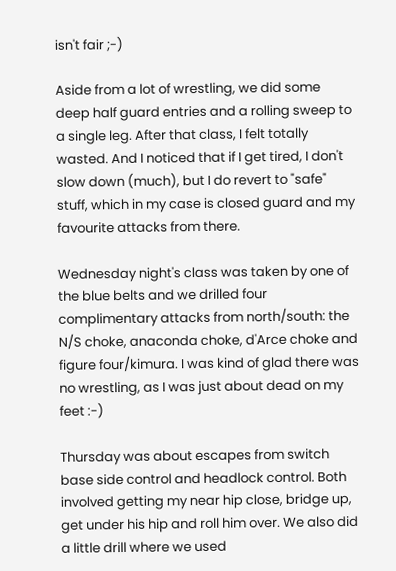isn't fair ;-)

Aside from a lot of wrestling, we did some deep half guard entries and a rolling sweep to a single leg. After that class, I felt totally wasted. And I noticed that if I get tired, I don't slow down (much), but I do revert to "safe" stuff, which in my case is closed guard and my favourite attacks from there.

Wednesday night's class was taken by one of the blue belts and we drilled four complimentary attacks from north/south: the N/S choke, anaconda choke, d'Arce choke and figure four/kimura. I was kind of glad there was no wrestling, as I was just about dead on my feet :-)

Thursday was about escapes from switch base side control and headlock control. Both involved getting my near hip close, bridge up, get under his hip and roll him over. We also did a little drill where we used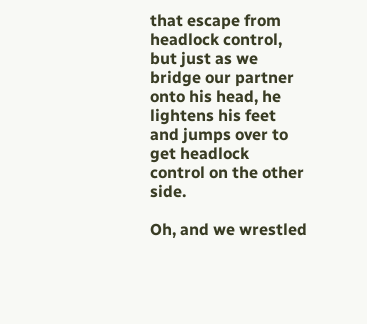that escape from headlock control, but just as we bridge our partner onto his head, he lightens his feet and jumps over to get headlock control on the other side.

Oh, and we wrestled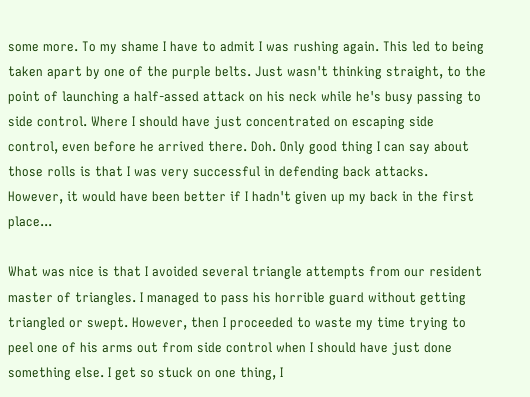some more. To my shame I have to admit I was rushing again. This led to being taken apart by one of the purple belts. Just wasn't thinking straight, to the point of launching a half-assed attack on his neck while he's busy passing to side control. Where I should have just concentrated on escaping side control, even before he arrived there. Doh. Only good thing I can say about those rolls is that I was very successful in defending back attacks. However, it would have been better if I hadn't given up my back in the first place...

What was nice is that I avoided several triangle attempts from our resident master of triangles. I managed to pass his horrible guard without getting triangled or swept. However, then I proceeded to waste my time trying to peel one of his arms out from side control when I should have just done something else. I get so stuck on one thing, I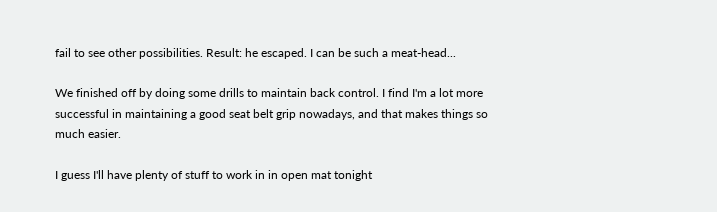fail to see other possibilities. Result: he escaped. I can be such a meat-head...

We finished off by doing some drills to maintain back control. I find I'm a lot more successful in maintaining a good seat belt grip nowadays, and that makes things so much easier.

I guess I'll have plenty of stuff to work in in open mat tonight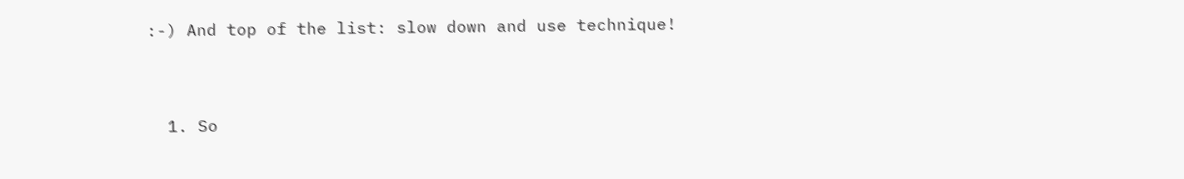:-) And top of the list: slow down and use technique!


  1. So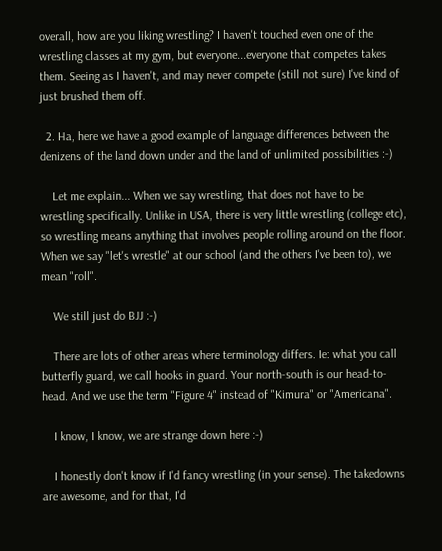overall, how are you liking wrestling? I haven't touched even one of the wrestling classes at my gym, but everyone...everyone that competes takes them. Seeing as I haven't, and may never compete (still not sure) I've kind of just brushed them off.

  2. Ha, here we have a good example of language differences between the denizens of the land down under and the land of unlimited possibilities :-)

    Let me explain... When we say wrestling, that does not have to be wrestling specifically. Unlike in USA, there is very little wrestling (college etc), so wrestling means anything that involves people rolling around on the floor. When we say "let's wrestle" at our school (and the others I've been to), we mean "roll".

    We still just do BJJ :-)

    There are lots of other areas where terminology differs. Ie: what you call butterfly guard, we call hooks in guard. Your north-south is our head-to-head. And we use the term "Figure 4" instead of "Kimura" or "Americana".

    I know, I know, we are strange down here :-)

    I honestly don't know if I'd fancy wrestling (in your sense). The takedowns are awesome, and for that, I'd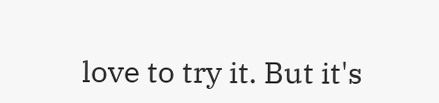love to try it. But it's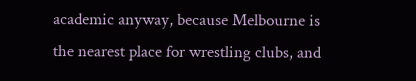academic anyway, because Melbourne is the nearest place for wrestling clubs, and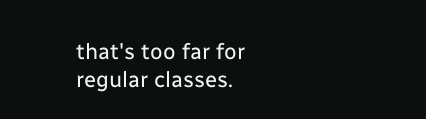that's too far for regular classes.